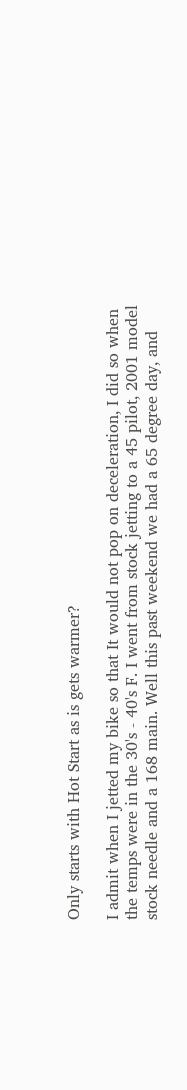Only starts with Hot Start as is gets warmer?

I admit when I jetted my bike so that It would not pop on deceleration, I did so when the temps were in the 30's - 40's F. I went from stock jetting to a 45 pilot, 2001 model stock needle and a 168 main. Well this past weekend we had a 65 degree day, and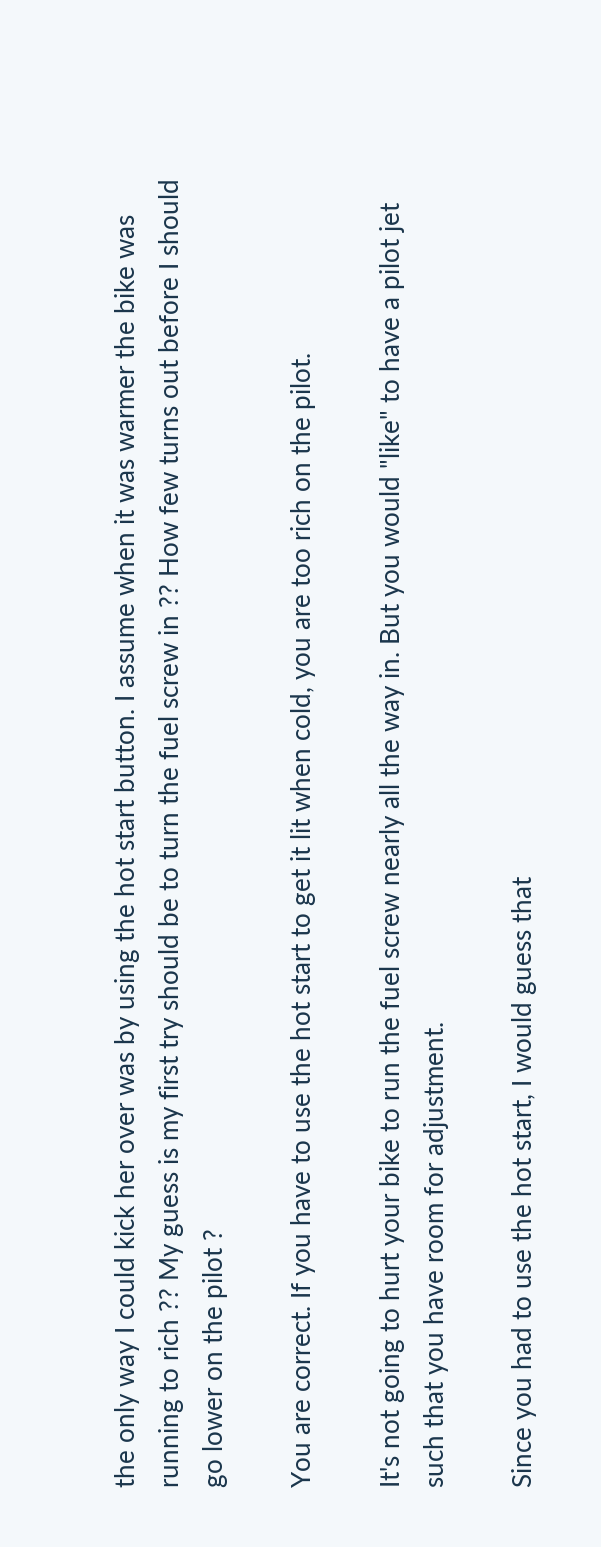the only way I could kick her over was by using the hot start button. I assume when it was warmer the bike was running to rich ?? My guess is my first try should be to turn the fuel screw in ?? How few turns out before I should go lower on the pilot ?

You are correct. If you have to use the hot start to get it lit when cold, you are too rich on the pilot.

It's not going to hurt your bike to run the fuel screw nearly all the way in. But you would "like" to have a pilot jet such that you have room for adjustment.

Since you had to use the hot start, I would guess that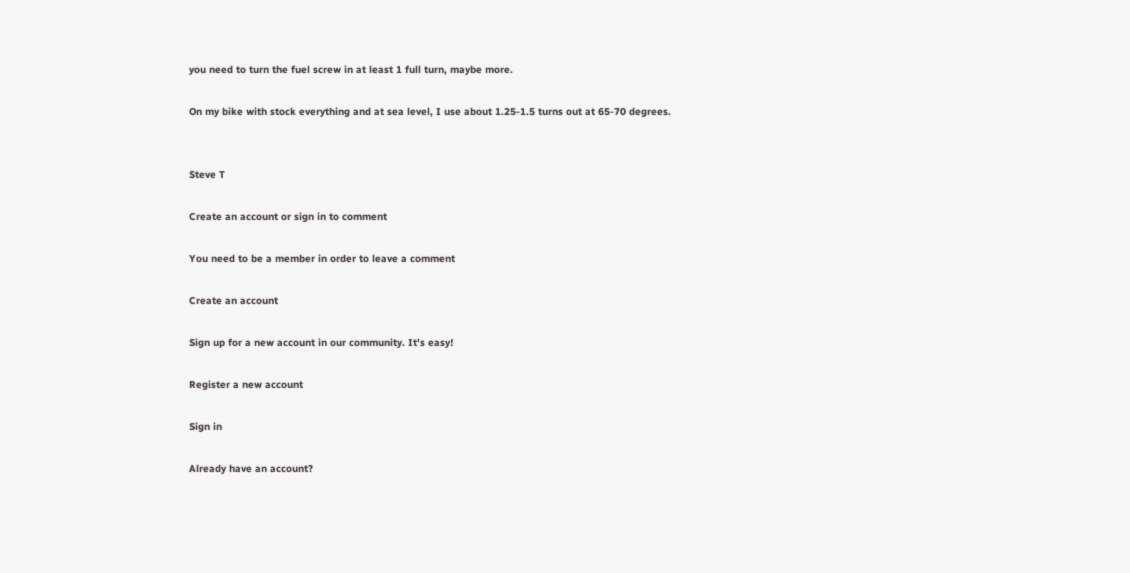you need to turn the fuel screw in at least 1 full turn, maybe more.

On my bike with stock everything and at sea level, I use about 1.25-1.5 turns out at 65-70 degrees.


Steve T

Create an account or sign in to comment

You need to be a member in order to leave a comment

Create an account

Sign up for a new account in our community. It's easy!

Register a new account

Sign in

Already have an account?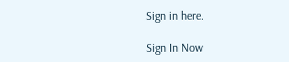Sign in here.

Sign In Now